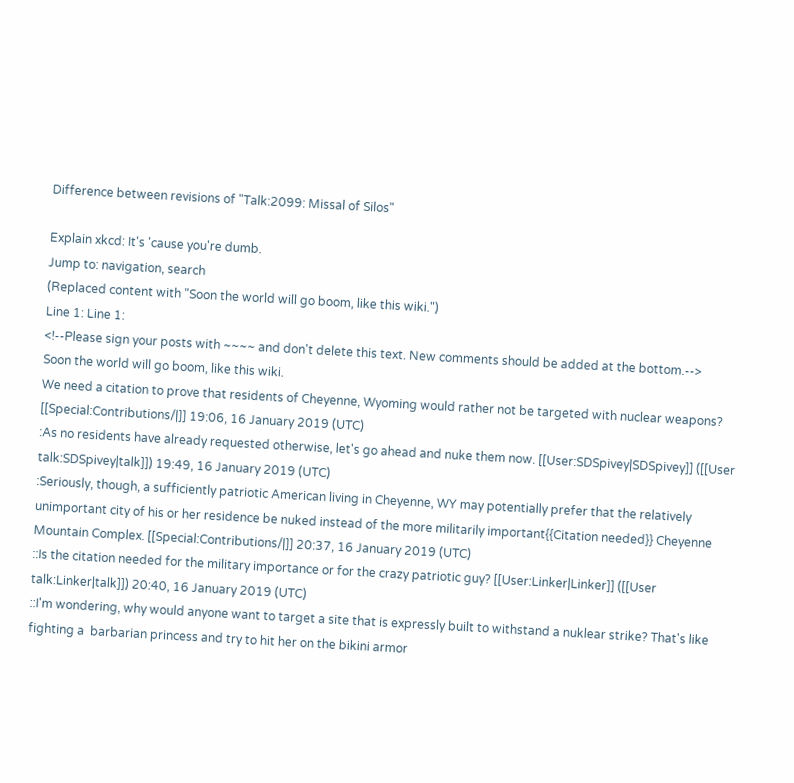Difference between revisions of "Talk:2099: Missal of Silos"

Explain xkcd: It's 'cause you're dumb.
Jump to: navigation, search
(Replaced content with "Soon the world will go boom, like this wiki.")
Line 1: Line 1:
<!--Please sign your posts with ~~~~ and don't delete this text. New comments should be added at the bottom.-->
Soon the world will go boom, like this wiki.
We need a citation to prove that residents of Cheyenne, Wyoming would rather not be targeted with nuclear weapons?
[[Special:Contributions/|]] 19:06, 16 January 2019 (UTC)
:As no residents have already requested otherwise, let's go ahead and nuke them now. [[User:SDSpivey|SDSpivey]] ([[User talk:SDSpivey|talk]]) 19:49, 16 January 2019 (UTC)
:Seriously, though, a sufficiently patriotic American living in Cheyenne, WY may potentially prefer that the relatively unimportant city of his or her residence be nuked instead of the more militarily important{{Citation needed}} Cheyenne Mountain Complex. [[Special:Contributions/|]] 20:37, 16 January 2019 (UTC)
::Is the citation needed for the military importance or for the crazy patriotic guy? [[User:Linker|Linker]] ([[User talk:Linker|talk]]) 20:40, 16 January 2019 (UTC)
::I'm wondering, why would anyone want to target a site that is expressly built to withstand a nuklear strike? That's like fighting a  barbarian princess and try to hit her on the bikini armor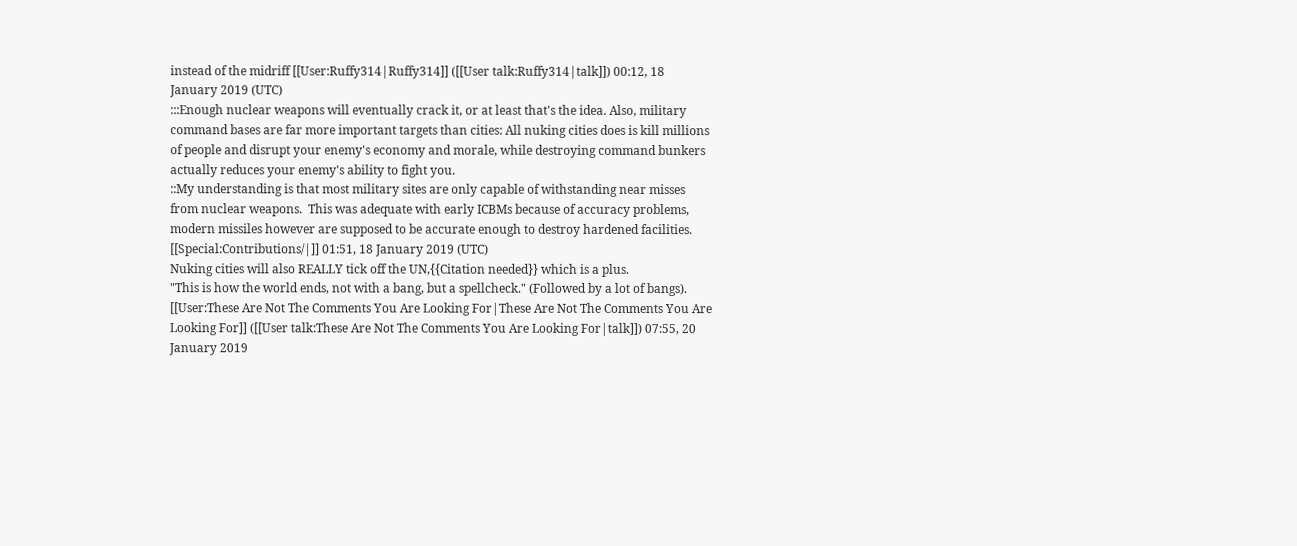instead of the midriff [[User:Ruffy314|Ruffy314]] ([[User talk:Ruffy314|talk]]) 00:12, 18 January 2019 (UTC)
:::Enough nuclear weapons will eventually crack it, or at least that's the idea. Also, military command bases are far more important targets than cities: All nuking cities does is kill millions of people and disrupt your enemy's economy and morale, while destroying command bunkers actually reduces your enemy's ability to fight you.
::My understanding is that most military sites are only capable of withstanding near misses from nuclear weapons.  This was adequate with early ICBMs because of accuracy problems, modern missiles however are supposed to be accurate enough to destroy hardened facilities.  [[Special:Contributions/|]] 01:51, 18 January 2019 (UTC)
Nuking cities will also REALLY tick off the UN,{{Citation needed}} which is a plus.
"This is how the world ends, not with a bang, but a spellcheck." (Followed by a lot of bangs). [[User:These Are Not The Comments You Are Looking For|These Are Not The Comments You Are Looking For]] ([[User talk:These Are Not The Comments You Are Looking For|talk]]) 07:55, 20 January 2019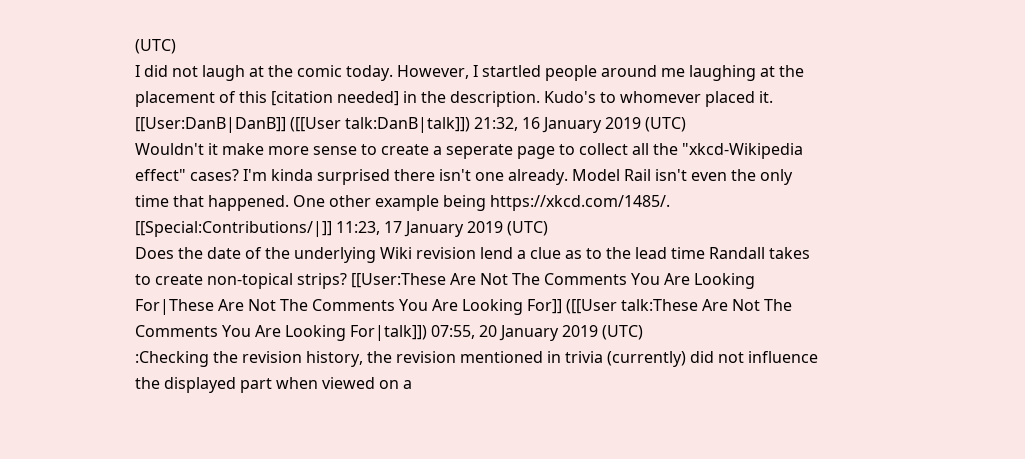(UTC)
I did not laugh at the comic today. However, I startled people around me laughing at the placement of this [citation needed] in the description. Kudo's to whomever placed it. [[User:DanB|DanB]] ([[User talk:DanB|talk]]) 21:32, 16 January 2019 (UTC)
Wouldn't it make more sense to create a seperate page to collect all the "xkcd-Wikipedia effect" cases? I'm kinda surprised there isn't one already. Model Rail isn't even the only time that happened. One other example being https://xkcd.com/1485/. [[Special:Contributions/|]] 11:23, 17 January 2019 (UTC)
Does the date of the underlying Wiki revision lend a clue as to the lead time Randall takes to create non-topical strips? [[User:These Are Not The Comments You Are Looking For|These Are Not The Comments You Are Looking For]] ([[User talk:These Are Not The Comments You Are Looking For|talk]]) 07:55, 20 January 2019 (UTC)
:Checking the revision history, the revision mentioned in trivia (currently) did not influence the displayed part when viewed on a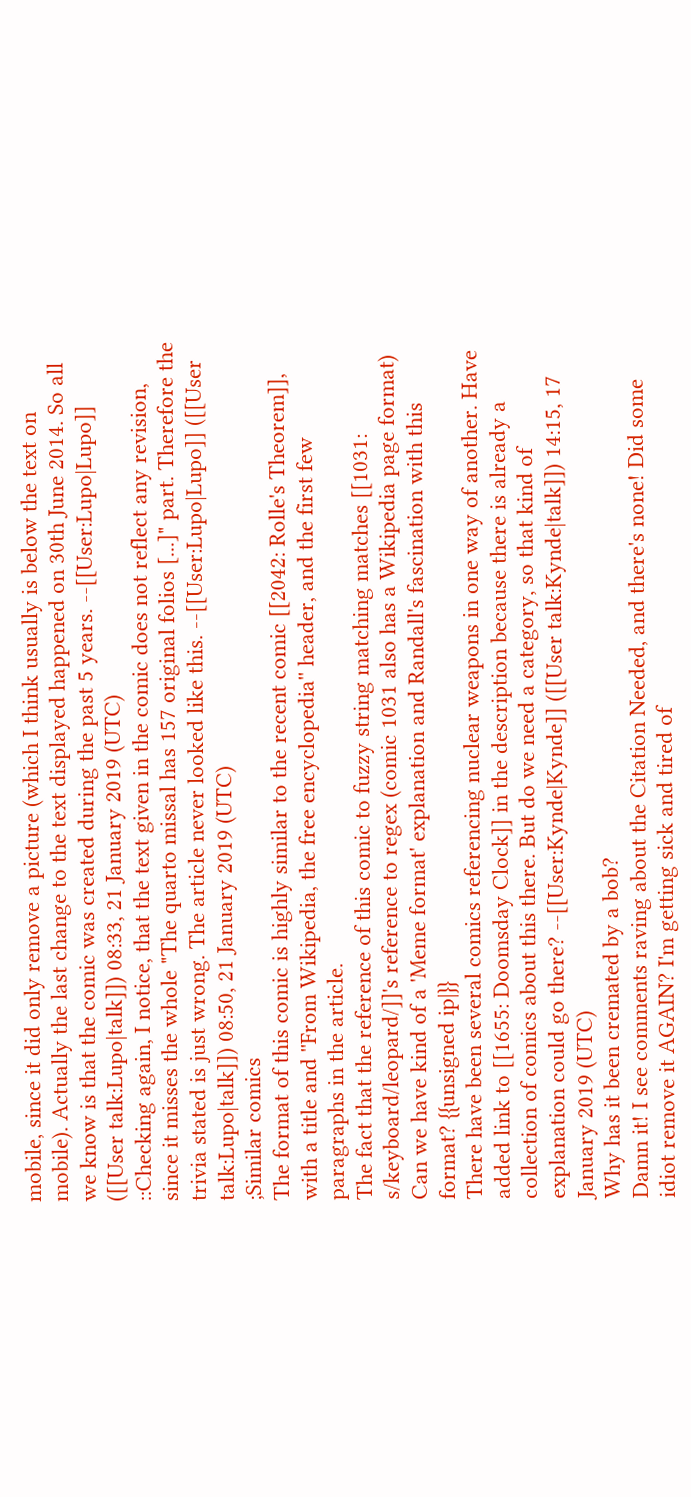mobile, since it did only remove a picture (which I think usually is below the text on mobile). Actually the last change to the text displayed happened on 30th June 2014. So all we know is that the comic was created during the past 5 years. --[[User:Lupo|Lupo]] ([[User talk:Lupo|talk]]) 08:33, 21 January 2019 (UTC)
::Checking again, I notice, that the text given in the comic does not reflect any revision, since it misses the whole "The quarto missal has 157 original folios [...]" part. Therefore the trivia stated is just wrong. The article never looked like this. --[[User:Lupo|Lupo]] ([[User talk:Lupo|talk]]) 08:50, 21 January 2019 (UTC)
;Similar comics
The format of this comic is highly similar to the recent comic [[2042: Rolle's Theorem]], with a title and ''From Wikipedia, the free encyclopedia'' header, and the first few paragraphs in the article.
The fact that the reference of this comic to fuzzy string matching matches [[1031: s/keyboard/leopard/]]'s reference to regex (comic 1031 also has a Wikipedia page format)
Can we have kind of a 'Meme format' explanation and Randall's fascination with this format? {{unsigned ip|}}
There have been several comics referencing nuclear weapons in one way of another. Have added link to [[1655: Doomsday Clock]] in the description because there is already a collection of comics about this there. But do we need a category, so that kind of explanation could go there? --[[User:Kynde|Kynde]] ([[User talk:Kynde|talk]]) 14:15, 17 January 2019 (UTC)
Why has it been cremated by a bob?
Damn it! I see comments raving about the Citation Needed, and there's none! Did some idiot remove it AGAIN? I'm getting sick and tired of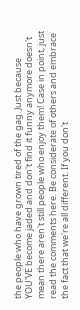the people who have grown tired of the gag. Just because YOU'VE become jaded and don't find it funny anymore doesn't mean there aren't still people who enjoy them! Case in point, just read the comments here. Be considerate of others and embrace the fact that we're all different. If you don't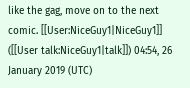like the gag, move on to the next comic. [[User:NiceGuy1|NiceGuy1]] ([[User talk:NiceGuy1|talk]]) 04:54, 26 January 2019 (UTC)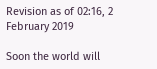Revision as of 02:16, 2 February 2019

Soon the world will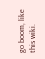go boom, like this wiki.